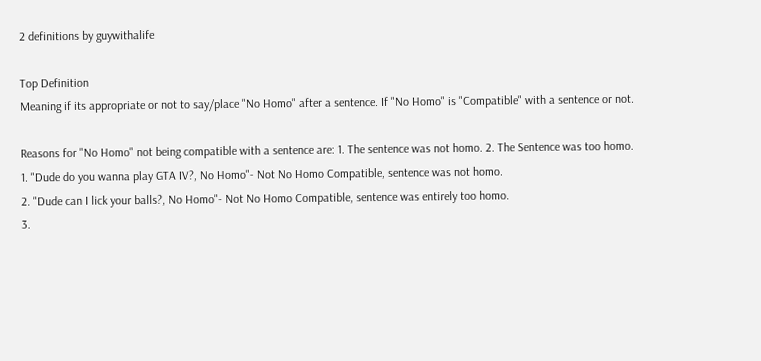2 definitions by guywithalife

Top Definition
Meaning if its appropriate or not to say/place "No Homo" after a sentence. If "No Homo" is "Compatible" with a sentence or not.

Reasons for "No Homo" not being compatible with a sentence are: 1. The sentence was not homo. 2. The Sentence was too homo.
1. "Dude do you wanna play GTA IV?, No Homo"- Not No Homo Compatible, sentence was not homo.
2. "Dude can I lick your balls?, No Homo"- Not No Homo Compatible, sentence was entirely too homo.
3.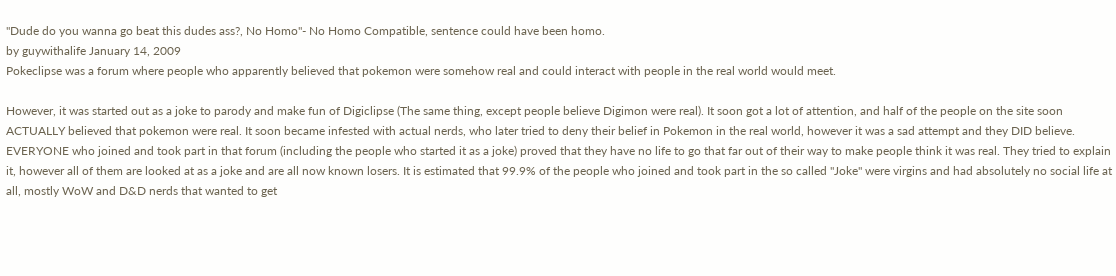"Dude do you wanna go beat this dudes ass?, No Homo"- No Homo Compatible, sentence could have been homo.
by guywithalife January 14, 2009
Pokeclipse was a forum where people who apparently believed that pokemon were somehow real and could interact with people in the real world would meet.

However, it was started out as a joke to parody and make fun of Digiclipse (The same thing, except people believe Digimon were real). It soon got a lot of attention, and half of the people on the site soon ACTUALLY believed that pokemon were real. It soon became infested with actual nerds, who later tried to deny their belief in Pokemon in the real world, however it was a sad attempt and they DID believe. EVERYONE who joined and took part in that forum (including the people who started it as a joke) proved that they have no life to go that far out of their way to make people think it was real. They tried to explain it, however all of them are looked at as a joke and are all now known losers. It is estimated that 99.9% of the people who joined and took part in the so called "Joke" were virgins and had absolutely no social life at all, mostly WoW and D&D nerds that wanted to get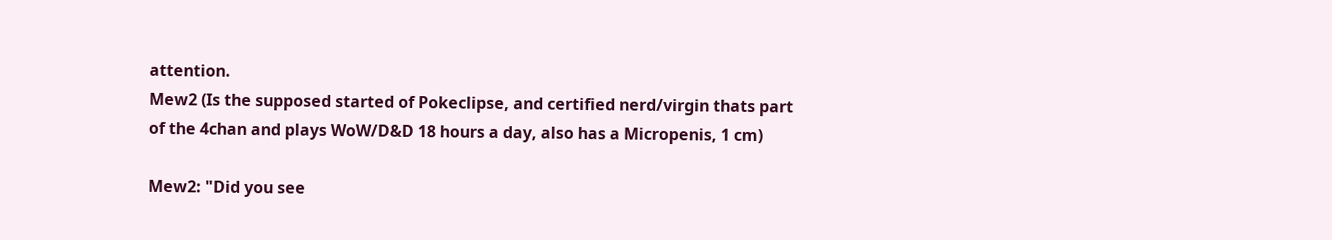attention.
Mew2 (Is the supposed started of Pokeclipse, and certified nerd/virgin thats part of the 4chan and plays WoW/D&D 18 hours a day, also has a Micropenis, 1 cm)

Mew2: "Did you see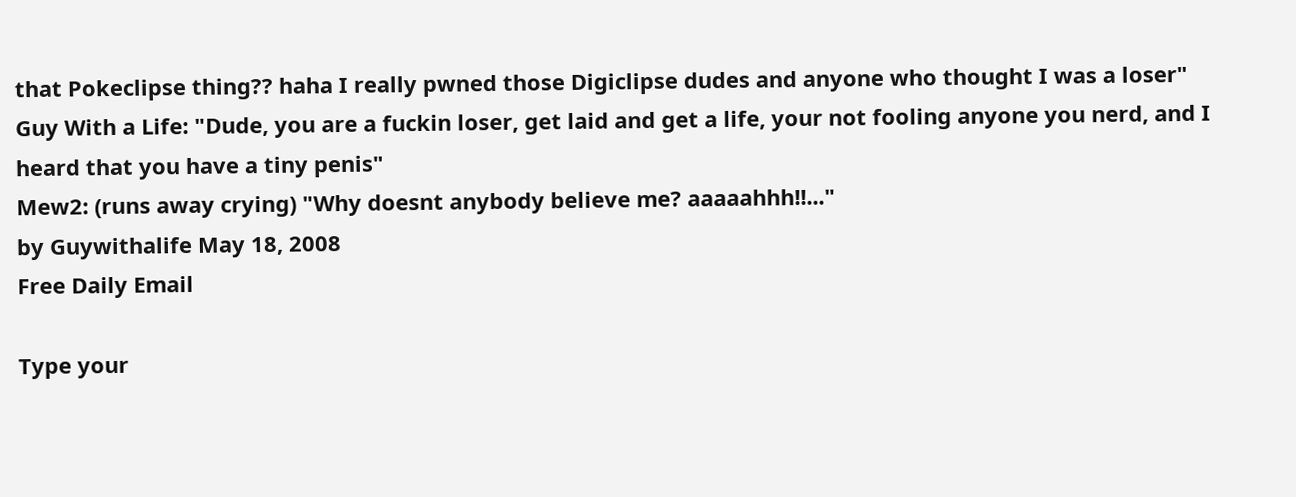that Pokeclipse thing?? haha I really pwned those Digiclipse dudes and anyone who thought I was a loser"
Guy With a Life: "Dude, you are a fuckin loser, get laid and get a life, your not fooling anyone you nerd, and I heard that you have a tiny penis"
Mew2: (runs away crying) "Why doesnt anybody believe me? aaaaahhh!!..."
by Guywithalife May 18, 2008
Free Daily Email

Type your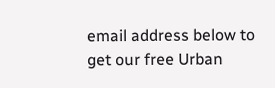email address below to get our free Urban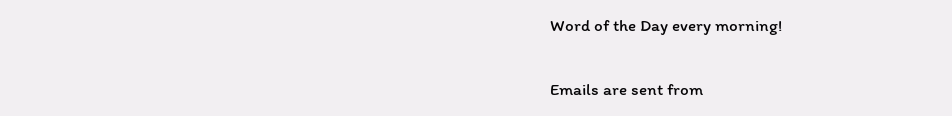Word of the Day every morning!

Emails are sent from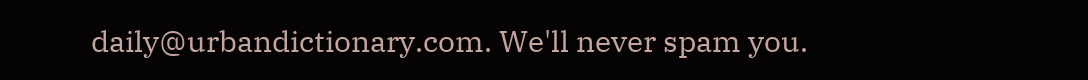daily@urbandictionary.com. We'll never spam you.